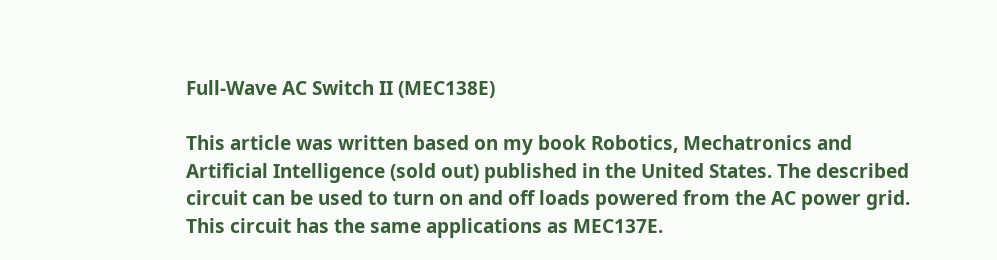Full-Wave AC Switch II (MEC138E)

This article was written based on my book Robotics, Mechatronics and Artificial Intelligence (sold out) published in the United States. The described circuit can be used to turn on and off loads powered from the AC power grid. This circuit has the same applications as MEC137E.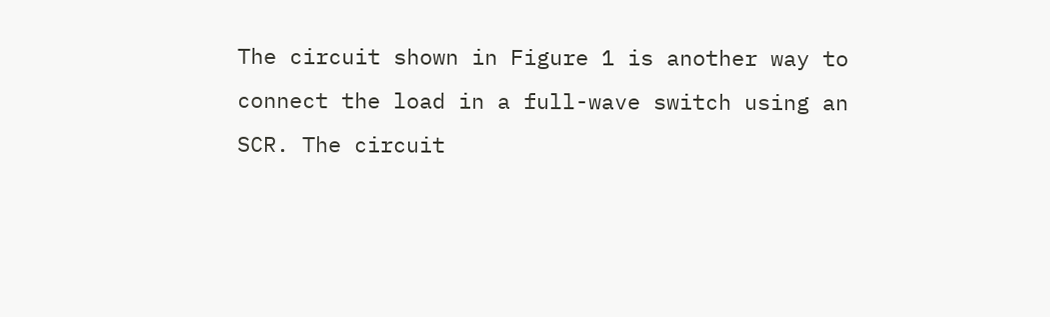The circuit shown in Figure 1 is another way to connect the load in a full-wave switch using an SCR. The circuit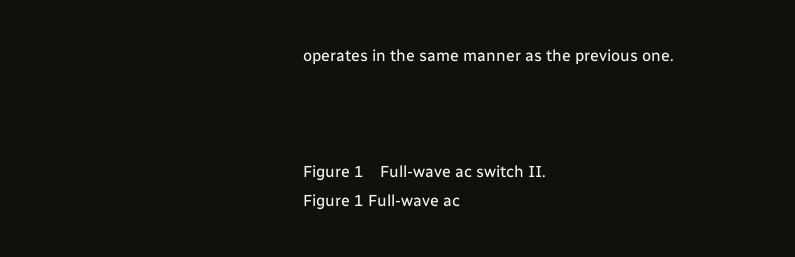operates in the same manner as the previous one.



Figure 1    Full-wave ac switch II.
Figure 1 Full-wave ac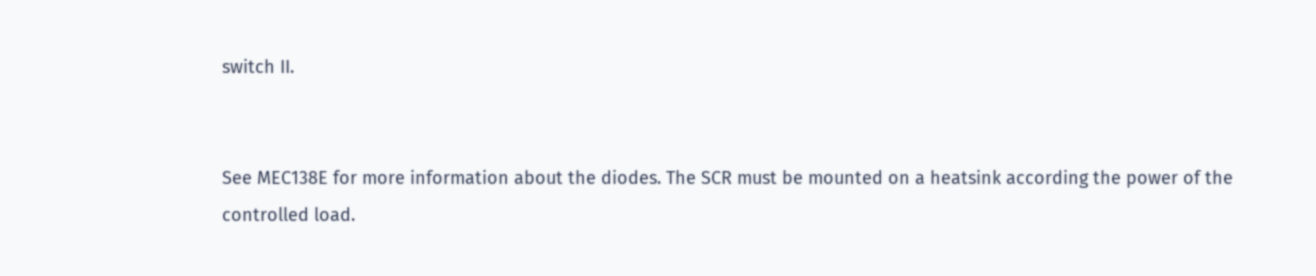switch II.


See MEC138E for more information about the diodes. The SCR must be mounted on a heatsink according the power of the controlled load.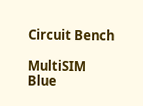Circuit Bench

MultiSIM Blue